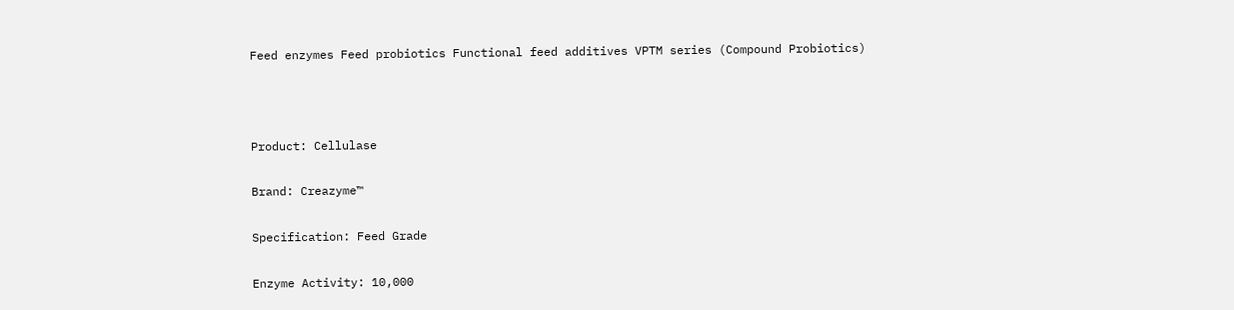Feed enzymes Feed probiotics Functional feed additives VPTM series (Compound Probiotics)



Product: Cellulase

Brand: Creazyme™

Specification: Feed Grade

Enzyme Activity: 10,000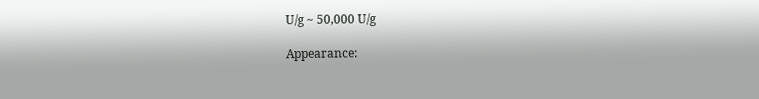U/g ~ 50,000 U/g

Appearance: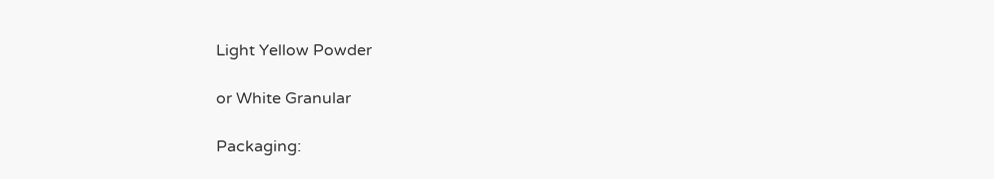Light Yellow Powder

or White Granular

Packaging: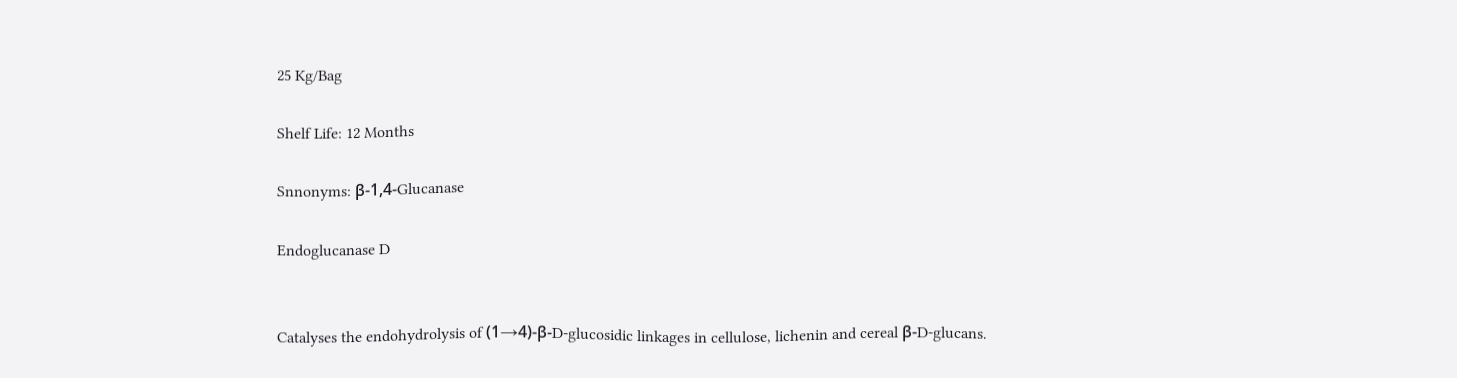25 Kg/Bag

Shelf Life: 12 Months

Snnonyms: β-1,4-Glucanase

Endoglucanase D


Catalyses the endohydrolysis of (1→4)-β-D-glucosidic linkages in cellulose, lichenin and cereal β-D-glucans.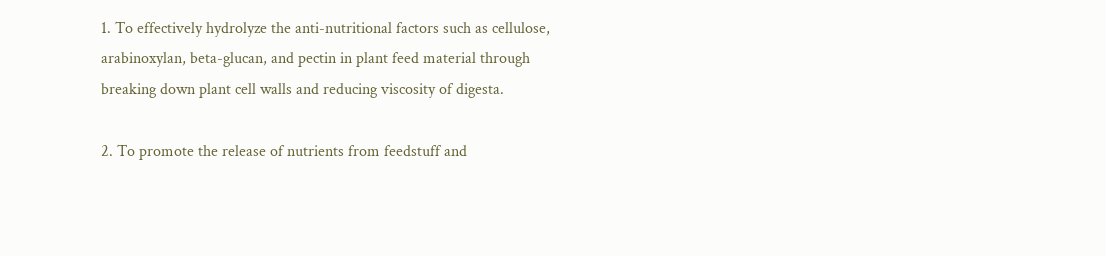1. To effectively hydrolyze the anti-nutritional factors such as cellulose, arabinoxylan, beta-glucan, and pectin in plant feed material through breaking down plant cell walls and reducing viscosity of digesta.

2. To promote the release of nutrients from feedstuff and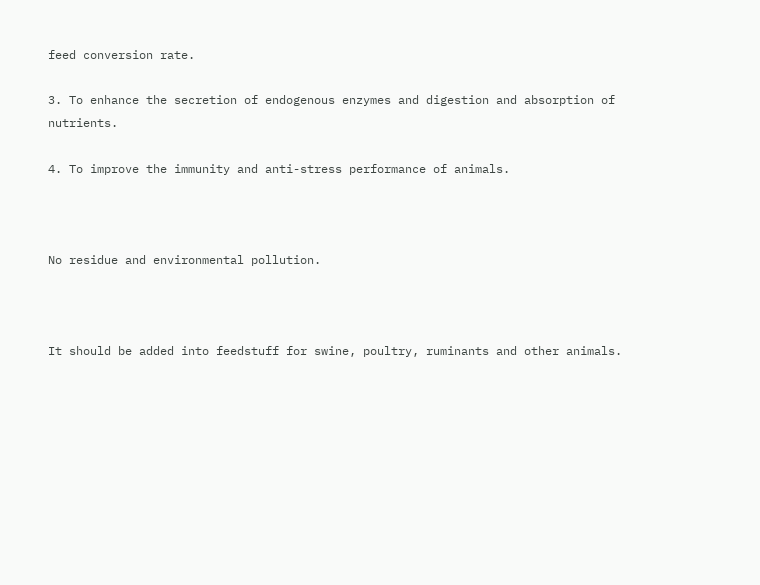feed conversion rate.

3. To enhance the secretion of endogenous enzymes and digestion and absorption of nutrients.

4. To improve the immunity and anti-stress performance of animals.



No residue and environmental pollution.



It should be added into feedstuff for swine, poultry, ruminants and other animals.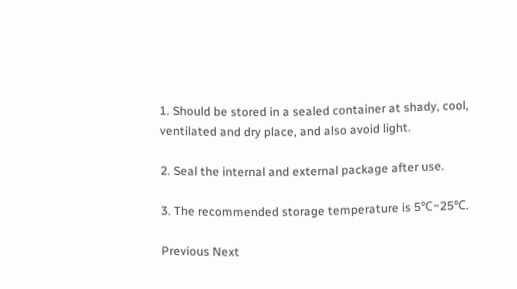1. Should be stored in a sealed container at shady, cool, ventilated and dry place, and also avoid light.

2. Seal the internal and external package after use.

3. The recommended storage temperature is 5℃~25℃.

Previous Next